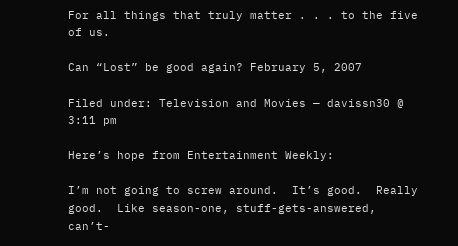For all things that truly matter . . . to the five of us.

Can “Lost” be good again? February 5, 2007

Filed under: Television and Movies — davissn30 @ 3:11 pm

Here’s hope from Entertainment Weekly:

I’m not going to screw around.  It’s good.  Really good.  Like season-one, stuff-gets-answered, can’t-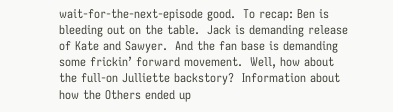wait-for-the-next-episode good.  To recap: Ben is bleeding out on the table.  Jack is demanding release of Kate and Sawyer.  And the fan base is demanding some frickin’ forward movement.  Well, how about the full-on Julliette backstory?  Information about how the Others ended up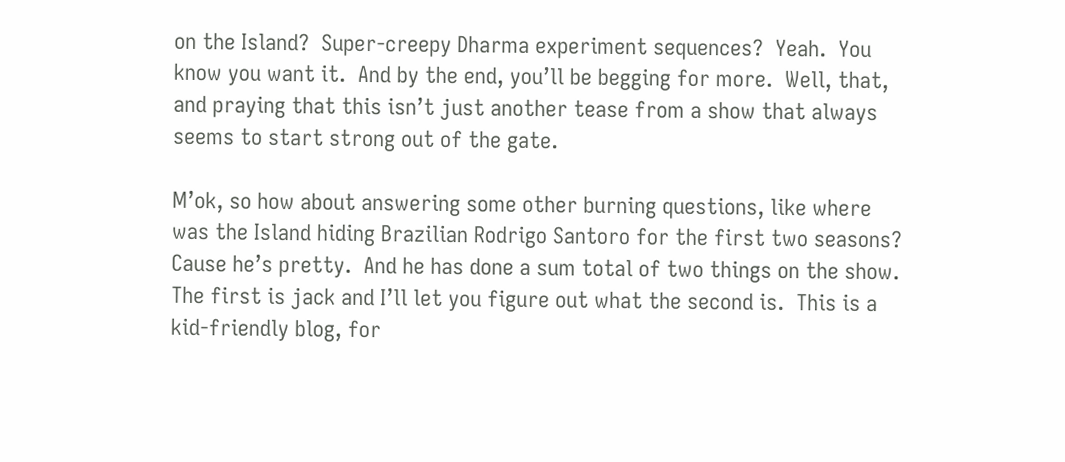on the Island?  Super-creepy Dharma experiment sequences?  Yeah.  You know you want it.  And by the end, you’ll be begging for more.  Well, that, and praying that this isn’t just another tease from a show that always seems to start strong out of the gate.

M’ok, so how about answering some other burning questions, like where was the Island hiding Brazilian Rodrigo Santoro for the first two seasons?  Cause he’s pretty.  And he has done a sum total of two things on the show.  The first is jack and I’ll let you figure out what the second is.  This is a kid-friendly blog, for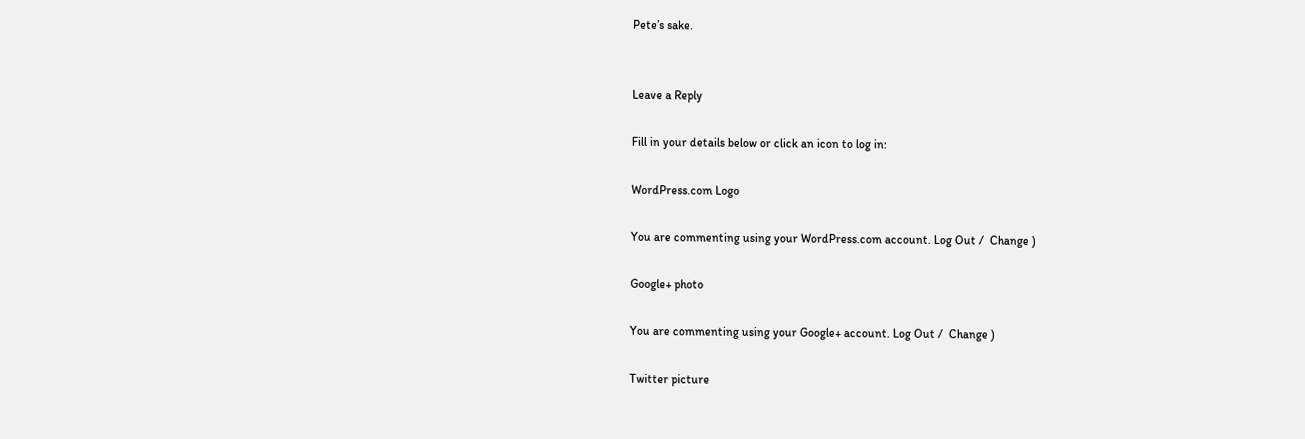Pete’s sake.


Leave a Reply

Fill in your details below or click an icon to log in:

WordPress.com Logo

You are commenting using your WordPress.com account. Log Out /  Change )

Google+ photo

You are commenting using your Google+ account. Log Out /  Change )

Twitter picture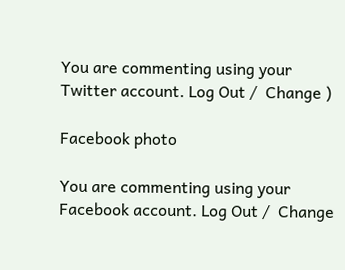You are commenting using your Twitter account. Log Out /  Change )

Facebook photo

You are commenting using your Facebook account. Log Out /  Change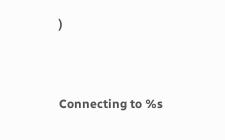)


Connecting to %s